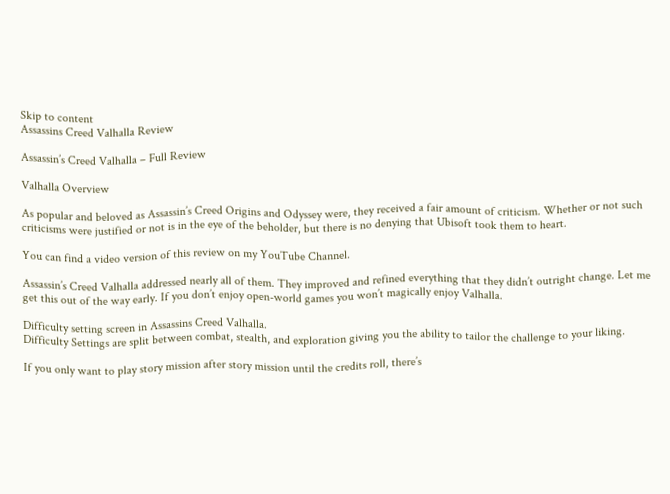Skip to content
Assassins Creed Valhalla Review

Assassin’s Creed Valhalla – Full Review

Valhalla Overview

As popular and beloved as Assassin’s Creed Origins and Odyssey were, they received a fair amount of criticism. Whether or not such criticisms were justified or not is in the eye of the beholder, but there is no denying that Ubisoft took them to heart.

You can find a video version of this review on my YouTube Channel.

Assassin’s Creed Valhalla addressed nearly all of them. They improved and refined everything that they didn’t outright change. Let me get this out of the way early. If you don’t enjoy open-world games you won’t magically enjoy Valhalla.

Difficulty setting screen in Assassins Creed Valhalla.
Difficulty Settings are split between combat, stealth, and exploration giving you the ability to tailor the challenge to your liking.

If you only want to play story mission after story mission until the credits roll, there’s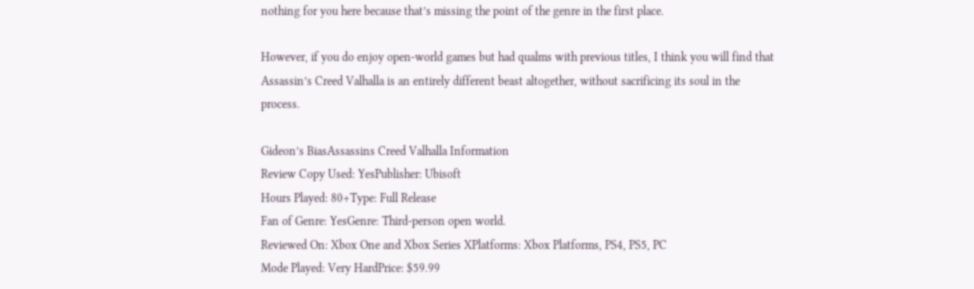nothing for you here because that’s missing the point of the genre in the first place.

However, if you do enjoy open-world games but had qualms with previous titles, I think you will find that Assassin’s Creed Valhalla is an entirely different beast altogether, without sacrificing its soul in the process.

Gideon’s BiasAssassins Creed Valhalla Information
Review Copy Used: YesPublisher: Ubisoft
Hours Played: 80+Type: Full Release
Fan of Genre: YesGenre: Third-person open world.
Reviewed On: Xbox One and Xbox Series XPlatforms: Xbox Platforms, PS4, PS5, PC
Mode Played: Very HardPrice: $59.99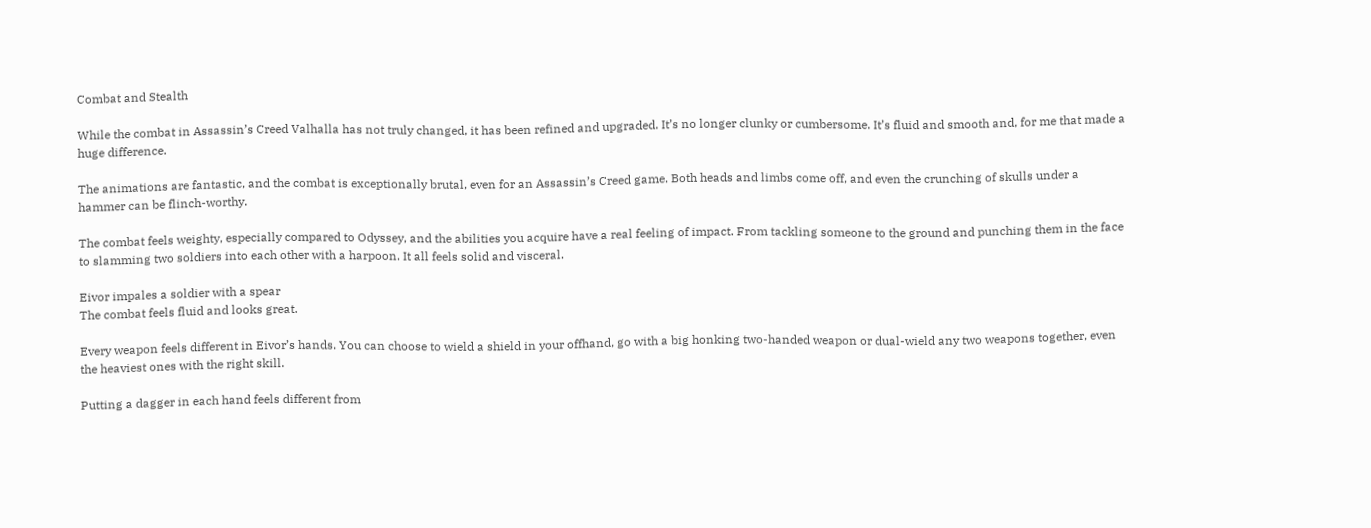Combat and Stealth

While the combat in Assassin’s Creed Valhalla has not truly changed, it has been refined and upgraded. It’s no longer clunky or cumbersome. It’s fluid and smooth and, for me that made a huge difference.

The animations are fantastic, and the combat is exceptionally brutal, even for an Assassin’s Creed game. Both heads and limbs come off, and even the crunching of skulls under a hammer can be flinch-worthy.

The combat feels weighty, especially compared to Odyssey, and the abilities you acquire have a real feeling of impact. From tackling someone to the ground and punching them in the face to slamming two soldiers into each other with a harpoon. It all feels solid and visceral.

Eivor impales a soldier with a spear
The combat feels fluid and looks great.

Every weapon feels different in Eivor’s hands. You can choose to wield a shield in your offhand, go with a big honking two-handed weapon or dual-wield any two weapons together, even the heaviest ones with the right skill.

Putting a dagger in each hand feels different from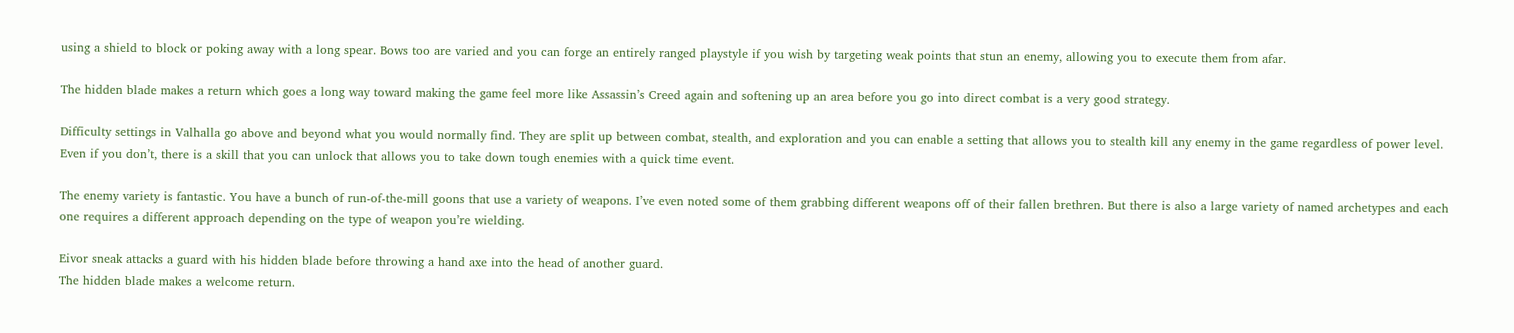using a shield to block or poking away with a long spear. Bows too are varied and you can forge an entirely ranged playstyle if you wish by targeting weak points that stun an enemy, allowing you to execute them from afar.

The hidden blade makes a return which goes a long way toward making the game feel more like Assassin’s Creed again and softening up an area before you go into direct combat is a very good strategy.

Difficulty settings in Valhalla go above and beyond what you would normally find. They are split up between combat, stealth, and exploration and you can enable a setting that allows you to stealth kill any enemy in the game regardless of power level. Even if you don’t, there is a skill that you can unlock that allows you to take down tough enemies with a quick time event.

The enemy variety is fantastic. You have a bunch of run-of-the-mill goons that use a variety of weapons. I’ve even noted some of them grabbing different weapons off of their fallen brethren. But there is also a large variety of named archetypes and each one requires a different approach depending on the type of weapon you’re wielding.

Eivor sneak attacks a guard with his hidden blade before throwing a hand axe into the head of another guard.
The hidden blade makes a welcome return.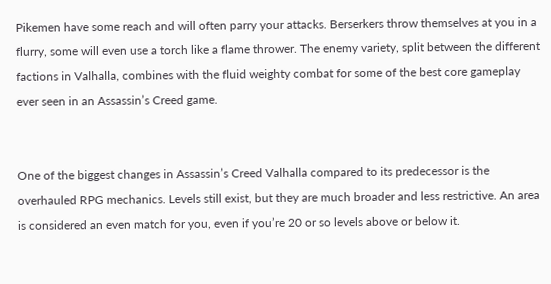Pikemen have some reach and will often parry your attacks. Berserkers throw themselves at you in a flurry, some will even use a torch like a flame thrower. The enemy variety, split between the different factions in Valhalla, combines with the fluid weighty combat for some of the best core gameplay ever seen in an Assassin’s Creed game.


One of the biggest changes in Assassin’s Creed Valhalla compared to its predecessor is the overhauled RPG mechanics. Levels still exist, but they are much broader and less restrictive. An area is considered an even match for you, even if you’re 20 or so levels above or below it.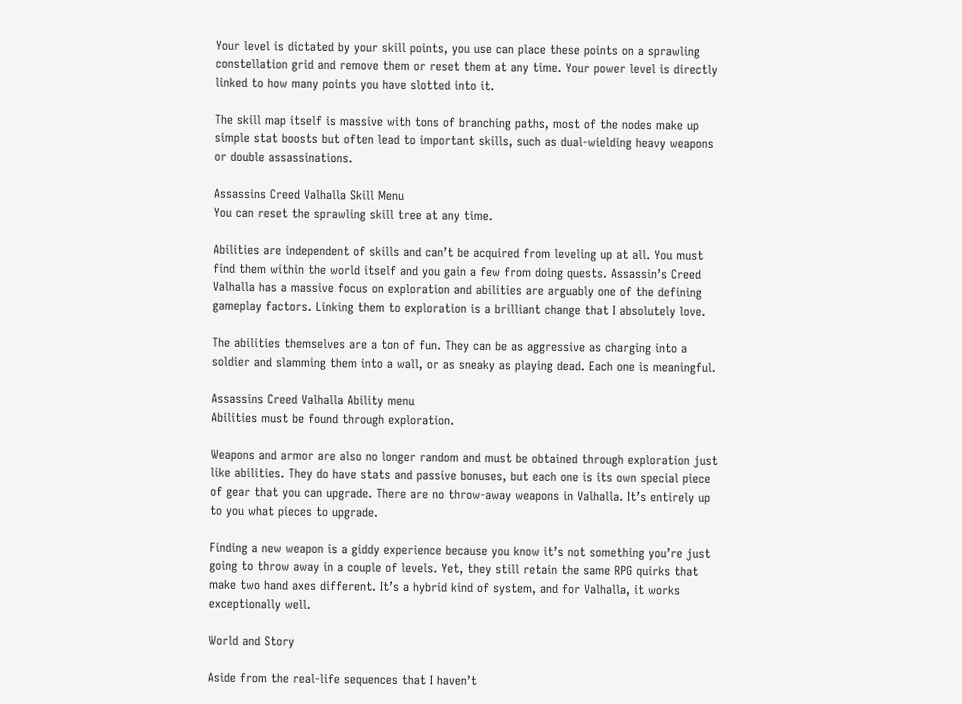Your level is dictated by your skill points, you use can place these points on a sprawling constellation grid and remove them or reset them at any time. Your power level is directly linked to how many points you have slotted into it.

The skill map itself is massive with tons of branching paths, most of the nodes make up simple stat boosts but often lead to important skills, such as dual-wielding heavy weapons or double assassinations.

Assassins Creed Valhalla Skill Menu
You can reset the sprawling skill tree at any time.

Abilities are independent of skills and can’t be acquired from leveling up at all. You must find them within the world itself and you gain a few from doing quests. Assassin’s Creed Valhalla has a massive focus on exploration and abilities are arguably one of the defining gameplay factors. Linking them to exploration is a brilliant change that I absolutely love.

The abilities themselves are a ton of fun. They can be as aggressive as charging into a soldier and slamming them into a wall, or as sneaky as playing dead. Each one is meaningful.

Assassins Creed Valhalla Ability menu
Abilities must be found through exploration.

Weapons and armor are also no longer random and must be obtained through exploration just like abilities. They do have stats and passive bonuses, but each one is its own special piece of gear that you can upgrade. There are no throw-away weapons in Valhalla. It’s entirely up to you what pieces to upgrade.

Finding a new weapon is a giddy experience because you know it’s not something you’re just going to throw away in a couple of levels. Yet, they still retain the same RPG quirks that make two hand axes different. It’s a hybrid kind of system, and for Valhalla, it works exceptionally well.

World and Story

Aside from the real-life sequences that I haven’t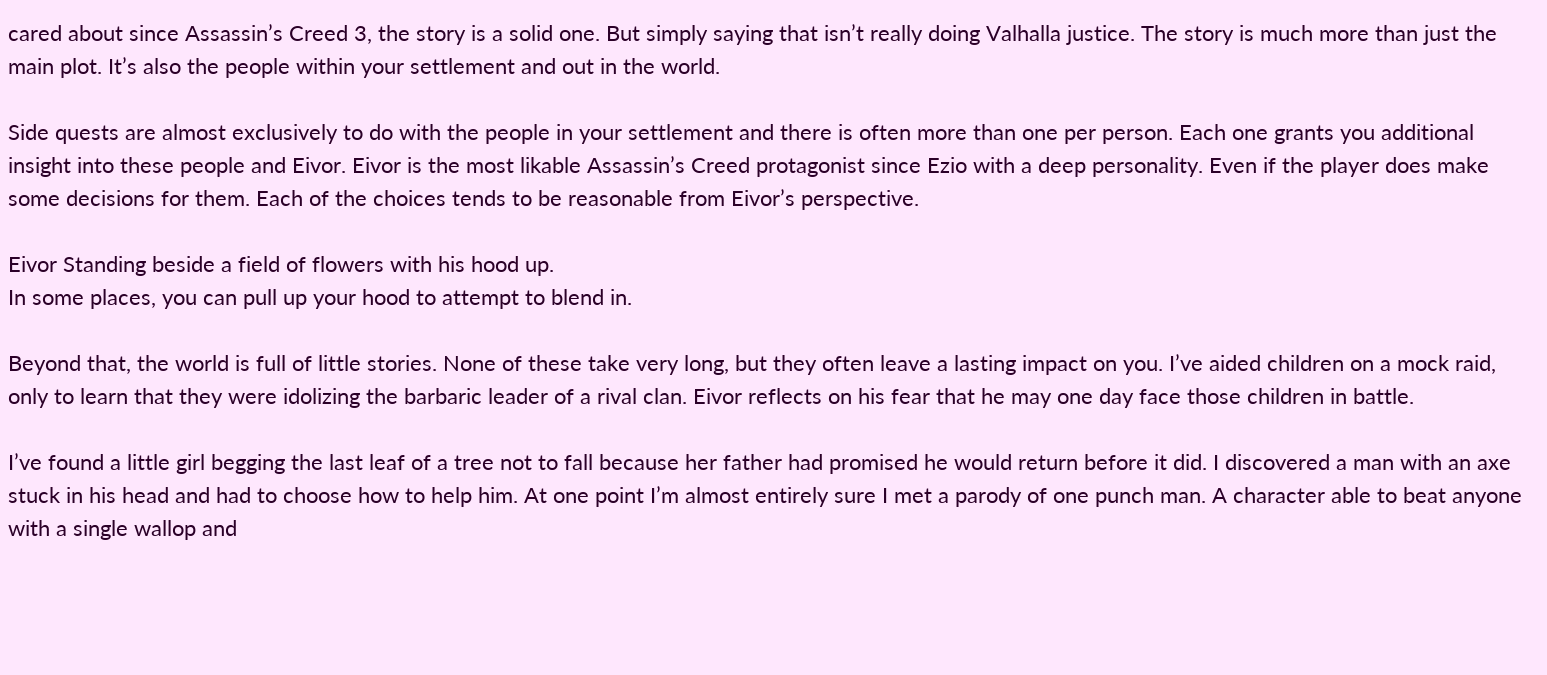cared about since Assassin’s Creed 3, the story is a solid one. But simply saying that isn’t really doing Valhalla justice. The story is much more than just the main plot. It’s also the people within your settlement and out in the world.

Side quests are almost exclusively to do with the people in your settlement and there is often more than one per person. Each one grants you additional insight into these people and Eivor. Eivor is the most likable Assassin’s Creed protagonist since Ezio with a deep personality. Even if the player does make some decisions for them. Each of the choices tends to be reasonable from Eivor’s perspective.

Eivor Standing beside a field of flowers with his hood up.
In some places, you can pull up your hood to attempt to blend in.

Beyond that, the world is full of little stories. None of these take very long, but they often leave a lasting impact on you. I’ve aided children on a mock raid, only to learn that they were idolizing the barbaric leader of a rival clan. Eivor reflects on his fear that he may one day face those children in battle.

I’ve found a little girl begging the last leaf of a tree not to fall because her father had promised he would return before it did. I discovered a man with an axe stuck in his head and had to choose how to help him. At one point I’m almost entirely sure I met a parody of one punch man. A character able to beat anyone with a single wallop and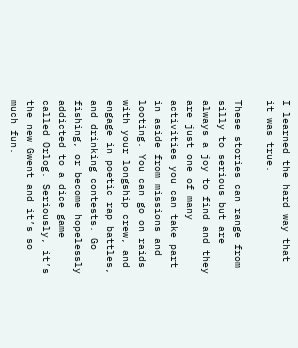I learned the hard way that it was true.

These stories can range from silly to serious but are always a joy to find and they are just one of many activities you can take part in aside from missions and looting. You can go on raids with your longship crew, and engage in poetic rap battles, and drinking contests. Go fishing, or become hopelessly addicted to a dice game called Orlog. Seriously, it’s the new Gwent and it’s so much fun.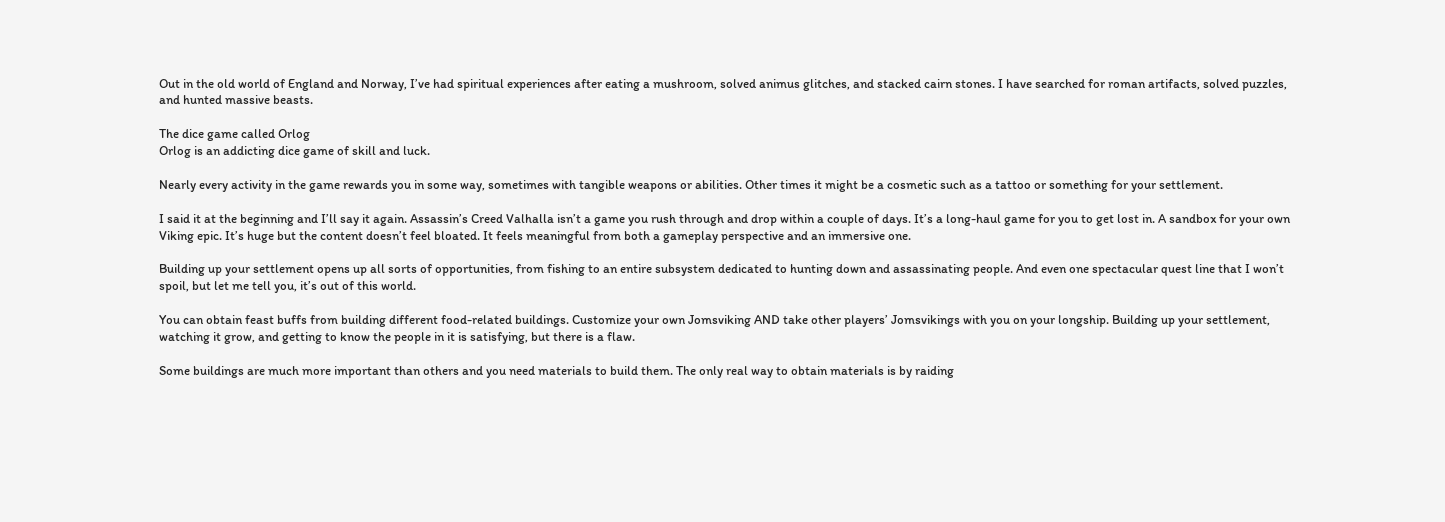Out in the old world of England and Norway, I’ve had spiritual experiences after eating a mushroom, solved animus glitches, and stacked cairn stones. I have searched for roman artifacts, solved puzzles, and hunted massive beasts.

The dice game called Orlog
Orlog is an addicting dice game of skill and luck.

Nearly every activity in the game rewards you in some way, sometimes with tangible weapons or abilities. Other times it might be a cosmetic such as a tattoo or something for your settlement.

I said it at the beginning and I’ll say it again. Assassin’s Creed Valhalla isn’t a game you rush through and drop within a couple of days. It’s a long-haul game for you to get lost in. A sandbox for your own Viking epic. It’s huge but the content doesn’t feel bloated. It feels meaningful from both a gameplay perspective and an immersive one.

Building up your settlement opens up all sorts of opportunities, from fishing to an entire subsystem dedicated to hunting down and assassinating people. And even one spectacular quest line that I won’t spoil, but let me tell you, it’s out of this world.

You can obtain feast buffs from building different food-related buildings. Customize your own Jomsviking AND take other players’ Jomsvikings with you on your longship. Building up your settlement, watching it grow, and getting to know the people in it is satisfying, but there is a flaw.

Some buildings are much more important than others and you need materials to build them. The only real way to obtain materials is by raiding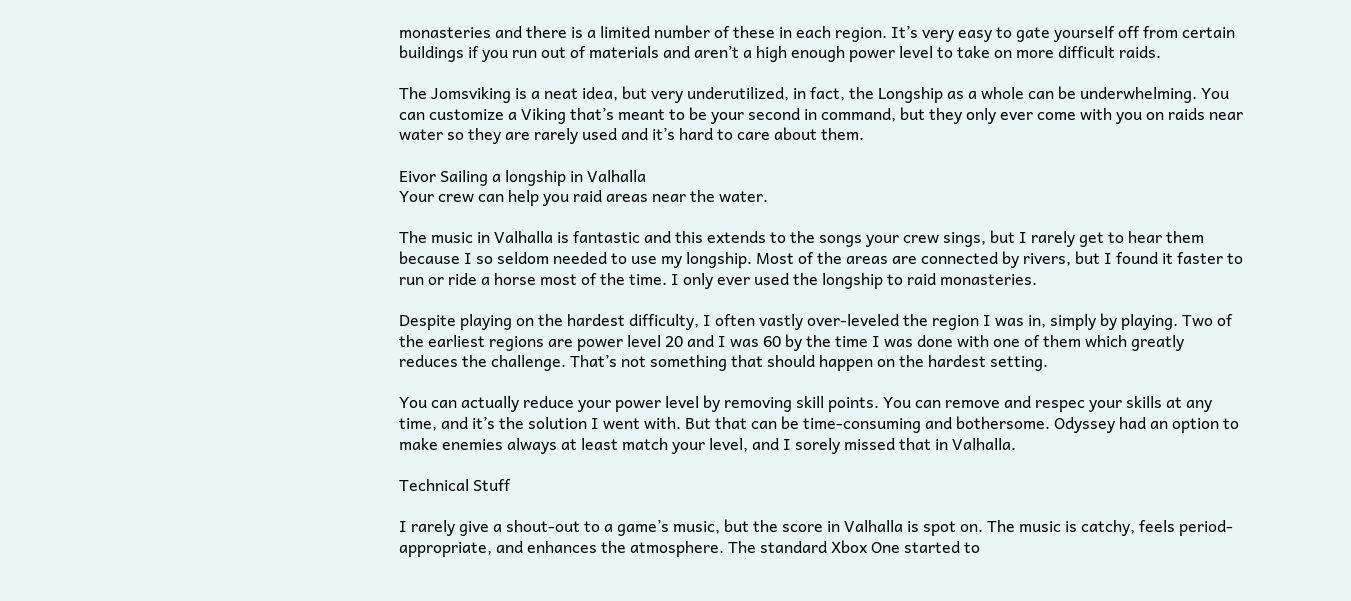monasteries and there is a limited number of these in each region. It’s very easy to gate yourself off from certain buildings if you run out of materials and aren’t a high enough power level to take on more difficult raids.

The Jomsviking is a neat idea, but very underutilized, in fact, the Longship as a whole can be underwhelming. You can customize a Viking that’s meant to be your second in command, but they only ever come with you on raids near water so they are rarely used and it’s hard to care about them.

Eivor Sailing a longship in Valhalla
Your crew can help you raid areas near the water.

The music in Valhalla is fantastic and this extends to the songs your crew sings, but I rarely get to hear them because I so seldom needed to use my longship. Most of the areas are connected by rivers, but I found it faster to run or ride a horse most of the time. I only ever used the longship to raid monasteries.

Despite playing on the hardest difficulty, I often vastly over-leveled the region I was in, simply by playing. Two of the earliest regions are power level 20 and I was 60 by the time I was done with one of them which greatly reduces the challenge. That’s not something that should happen on the hardest setting.

You can actually reduce your power level by removing skill points. You can remove and respec your skills at any time, and it’s the solution I went with. But that can be time-consuming and bothersome. Odyssey had an option to make enemies always at least match your level, and I sorely missed that in Valhalla.

Technical Stuff

I rarely give a shout-out to a game’s music, but the score in Valhalla is spot on. The music is catchy, feels period-appropriate, and enhances the atmosphere. The standard Xbox One started to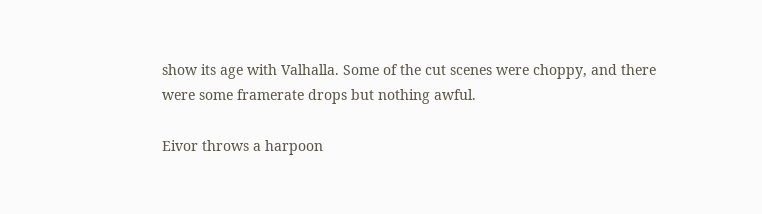show its age with Valhalla. Some of the cut scenes were choppy, and there were some framerate drops but nothing awful.

Eivor throws a harpoon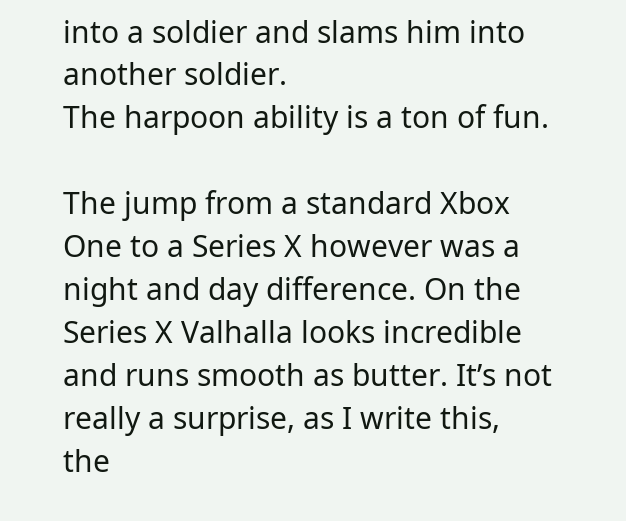into a soldier and slams him into another soldier.
The harpoon ability is a ton of fun.

The jump from a standard Xbox One to a Series X however was a night and day difference. On the Series X Valhalla looks incredible and runs smooth as butter. It’s not really a surprise, as I write this, the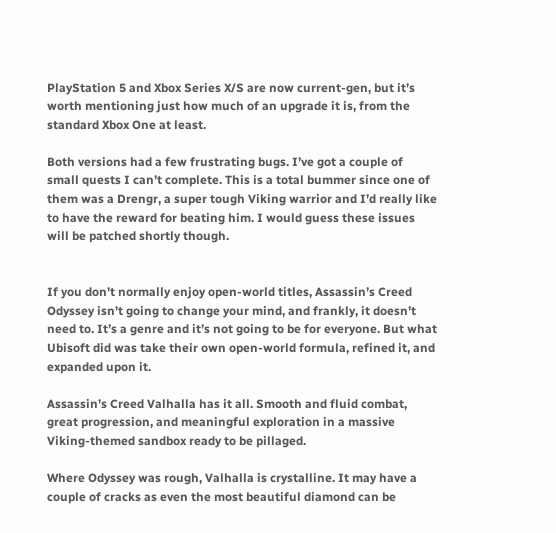PlayStation 5 and Xbox Series X/S are now current-gen, but it’s worth mentioning just how much of an upgrade it is, from the standard Xbox One at least.

Both versions had a few frustrating bugs. I’ve got a couple of small quests I can’t complete. This is a total bummer since one of them was a Drengr, a super tough Viking warrior and I’d really like to have the reward for beating him. I would guess these issues will be patched shortly though.


If you don’t normally enjoy open-world titles, Assassin’s Creed Odyssey isn’t going to change your mind, and frankly, it doesn’t need to. It’s a genre and it’s not going to be for everyone. But what Ubisoft did was take their own open-world formula, refined it, and expanded upon it.

Assassin’s Creed Valhalla has it all. Smooth and fluid combat, great progression, and meaningful exploration in a massive Viking-themed sandbox ready to be pillaged.

Where Odyssey was rough, Valhalla is crystalline. It may have a couple of cracks as even the most beautiful diamond can be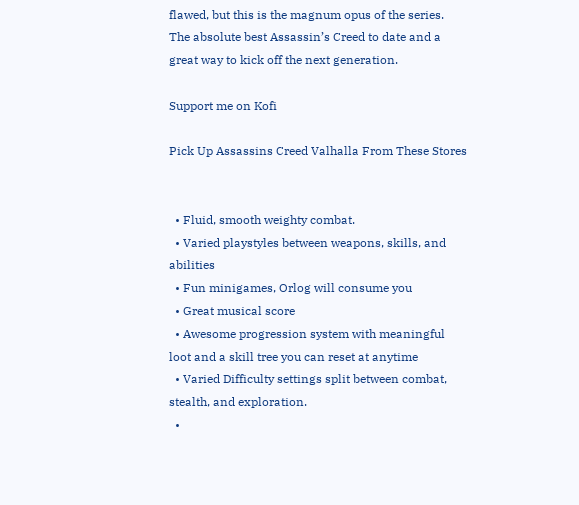flawed, but this is the magnum opus of the series. The absolute best Assassin’s Creed to date and a great way to kick off the next generation.

Support me on Kofi

Pick Up Assassins Creed Valhalla From These Stores


  • Fluid, smooth weighty combat.
  • Varied playstyles between weapons, skills, and abilities
  • Fun minigames, Orlog will consume you
  • Great musical score
  • Awesome progression system with meaningful loot and a skill tree you can reset at anytime
  • Varied Difficulty settings split between combat, stealth, and exploration.
  •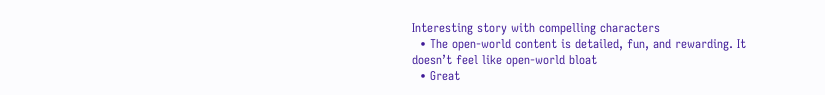Interesting story with compelling characters
  • The open-world content is detailed, fun, and rewarding. It doesn’t feel like open-world bloat
  • Great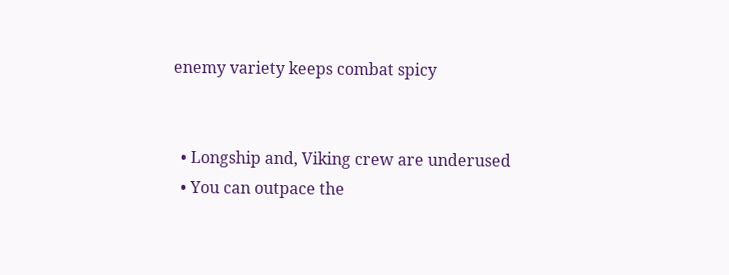enemy variety keeps combat spicy


  • Longship and, Viking crew are underused
  • You can outpace the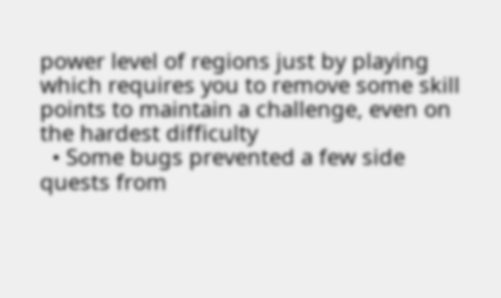power level of regions just by playing which requires you to remove some skill points to maintain a challenge, even on the hardest difficulty
  • Some bugs prevented a few side quests from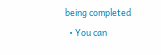being completed
  • You can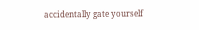accidentally gate yourself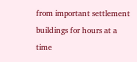from important settlement buildings for hours at a time